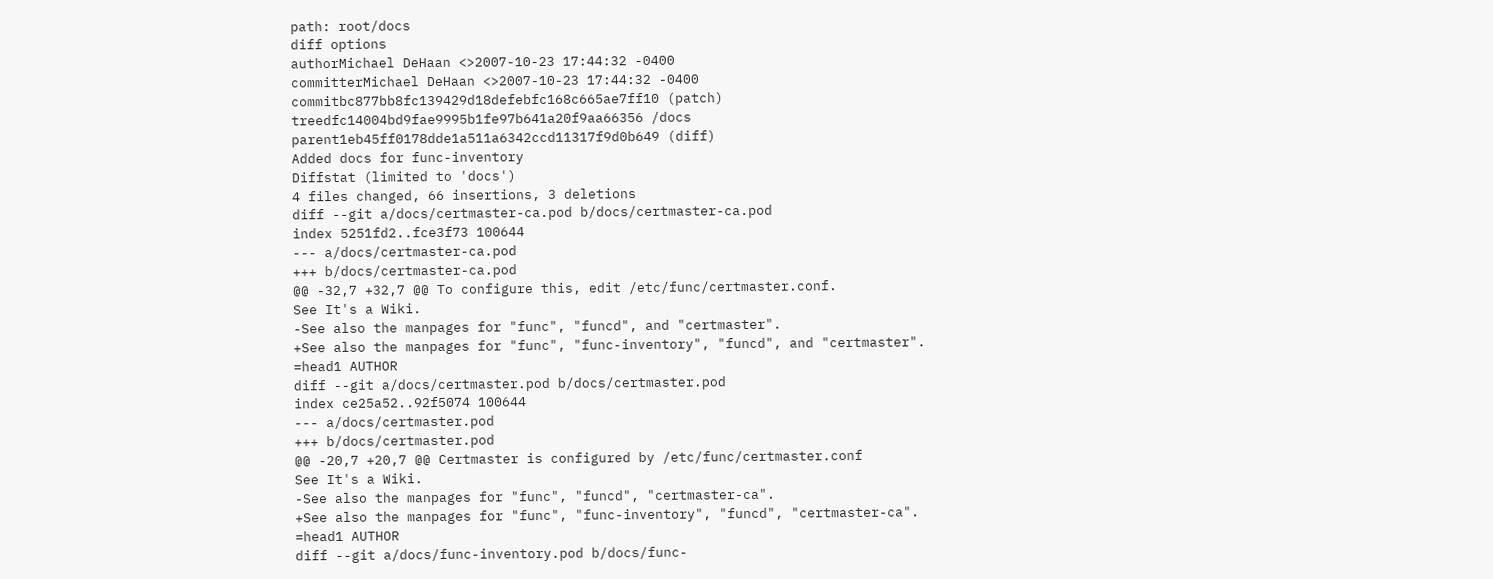path: root/docs
diff options
authorMichael DeHaan <>2007-10-23 17:44:32 -0400
committerMichael DeHaan <>2007-10-23 17:44:32 -0400
commitbc877bb8fc139429d18defebfc168c665ae7ff10 (patch)
treedfc14004bd9fae9995b1fe97b641a20f9aa66356 /docs
parent1eb45ff0178dde1a511a6342ccd11317f9d0b649 (diff)
Added docs for func-inventory
Diffstat (limited to 'docs')
4 files changed, 66 insertions, 3 deletions
diff --git a/docs/certmaster-ca.pod b/docs/certmaster-ca.pod
index 5251fd2..fce3f73 100644
--- a/docs/certmaster-ca.pod
+++ b/docs/certmaster-ca.pod
@@ -32,7 +32,7 @@ To configure this, edit /etc/func/certmaster.conf.
See It's a Wiki.
-See also the manpages for "func", "funcd", and "certmaster".
+See also the manpages for "func", "func-inventory", "funcd", and "certmaster".
=head1 AUTHOR
diff --git a/docs/certmaster.pod b/docs/certmaster.pod
index ce25a52..92f5074 100644
--- a/docs/certmaster.pod
+++ b/docs/certmaster.pod
@@ -20,7 +20,7 @@ Certmaster is configured by /etc/func/certmaster.conf
See It's a Wiki.
-See also the manpages for "func", "funcd", "certmaster-ca".
+See also the manpages for "func", "func-inventory", "funcd", "certmaster-ca".
=head1 AUTHOR
diff --git a/docs/func-inventory.pod b/docs/func-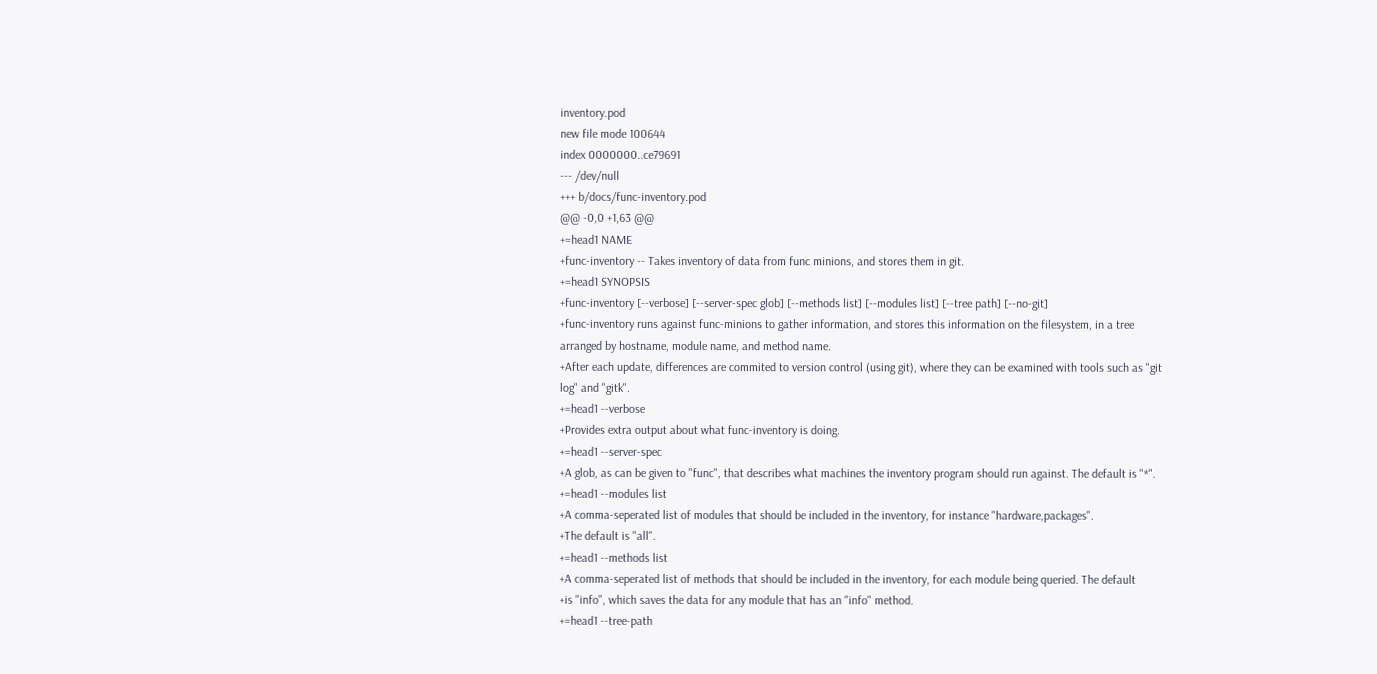inventory.pod
new file mode 100644
index 0000000..ce79691
--- /dev/null
+++ b/docs/func-inventory.pod
@@ -0,0 +1,63 @@
+=head1 NAME
+func-inventory -- Takes inventory of data from func minions, and stores them in git.
+=head1 SYNOPSIS
+func-inventory [--verbose] [--server-spec glob] [--methods list] [--modules list] [--tree path] [--no-git]
+func-inventory runs against func-minions to gather information, and stores this information on the filesystem, in a tree arranged by hostname, module name, and method name.
+After each update, differences are commited to version control (using git), where they can be examined with tools such as "git log" and "gitk".
+=head1 --verbose
+Provides extra output about what func-inventory is doing.
+=head1 --server-spec
+A glob, as can be given to "func", that describes what machines the inventory program should run against. The default is "*".
+=head1 --modules list
+A comma-seperated list of modules that should be included in the inventory, for instance "hardware,packages".
+The default is "all".
+=head1 --methods list
+A comma-seperated list of methods that should be included in the inventory, for each module being queried. The default
+is "info", which saves the data for any module that has an "info" method.
+=head1 --tree-path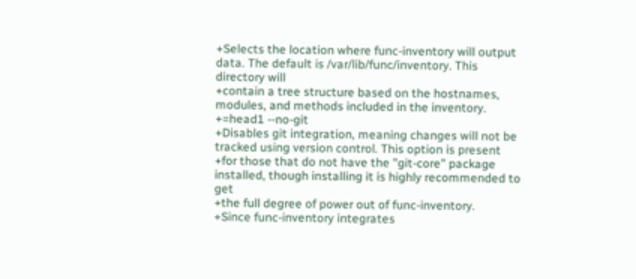+Selects the location where func-inventory will output data. The default is /var/lib/func/inventory. This directory will
+contain a tree structure based on the hostnames, modules, and methods included in the inventory.
+=head1 --no-git
+Disables git integration, meaning changes will not be tracked using version control. This option is present
+for those that do not have the "git-core" package installed, though installing it is highly recommended to get
+the full degree of power out of func-inventory.
+Since func-inventory integrates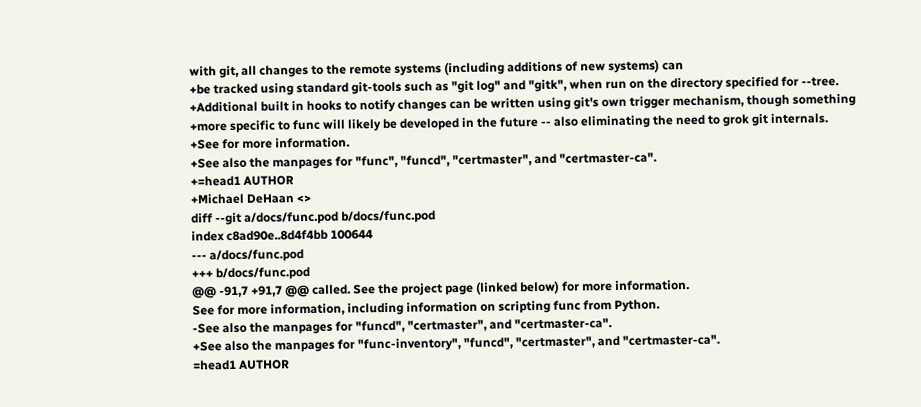with git, all changes to the remote systems (including additions of new systems) can
+be tracked using standard git-tools such as "git log" and "gitk", when run on the directory specified for --tree.
+Additional built in hooks to notify changes can be written using git's own trigger mechanism, though something
+more specific to func will likely be developed in the future -- also eliminating the need to grok git internals.
+See for more information.
+See also the manpages for "func", "funcd", "certmaster", and "certmaster-ca".
+=head1 AUTHOR
+Michael DeHaan <>
diff --git a/docs/func.pod b/docs/func.pod
index c8ad90e..8d4f4bb 100644
--- a/docs/func.pod
+++ b/docs/func.pod
@@ -91,7 +91,7 @@ called. See the project page (linked below) for more information.
See for more information, including information on scripting func from Python.
-See also the manpages for "funcd", "certmaster", and "certmaster-ca".
+See also the manpages for "func-inventory", "funcd", "certmaster", and "certmaster-ca".
=head1 AUTHOR